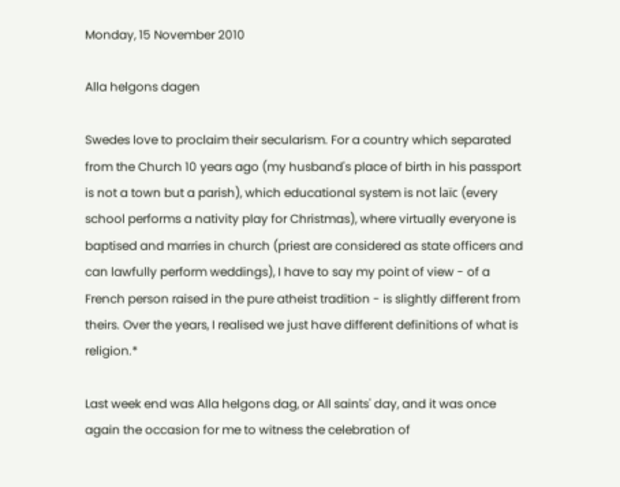Monday, 15 November 2010

Alla helgons dagen

Swedes love to proclaim their secularism. For a country which separated from the Church 10 years ago (my husband's place of birth in his passport is not a town but a parish), which educational system is not laïc (every school performs a nativity play for Christmas), where virtually everyone is baptised and marries in church (priest are considered as state officers and can lawfully perform weddings), I have to say my point of view - of a French person raised in the pure atheist tradition - is slightly different from theirs. Over the years, I realised we just have different definitions of what is religion.*

Last week end was Alla helgons dag, or All saints' day, and it was once again the occasion for me to witness the celebration of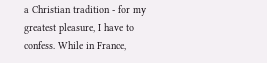a Christian tradition - for my greatest pleasure, I have to confess. While in France,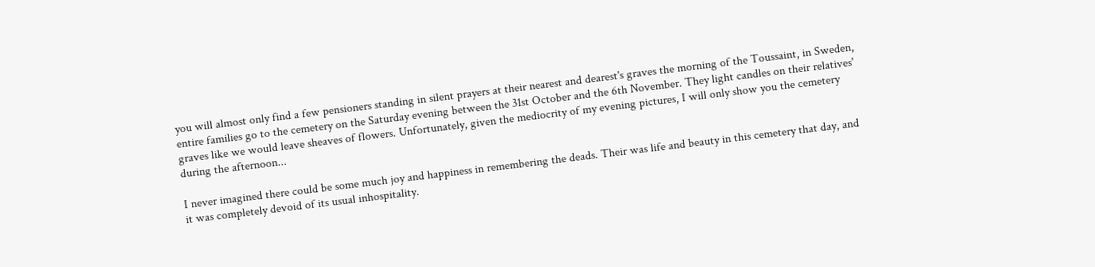you will almost only find a few pensioners standing in silent prayers at their nearest and dearest's graves the morning of the Toussaint, in Sweden, entire families go to the cemetery on the Saturday evening between the 31st October and the 6th November. They light candles on their relatives' graves like we would leave sheaves of flowers. Unfortunately, given the mediocrity of my evening pictures, I will only show you the cemetery during the afternoon...

I never imagined there could be some much joy and happiness in remembering the deads. Their was life and beauty in this cemetery that day, and it was completely devoid of its usual inhospitality.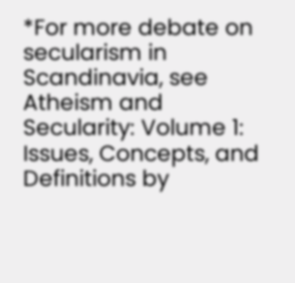*For more debate on secularism in Scandinavia, see Atheism and Secularity: Volume 1: Issues, Concepts, and Definitions by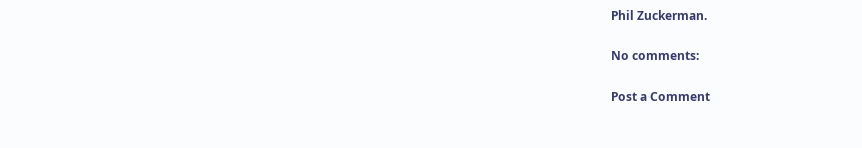Phil Zuckerman.

No comments:

Post a Comment